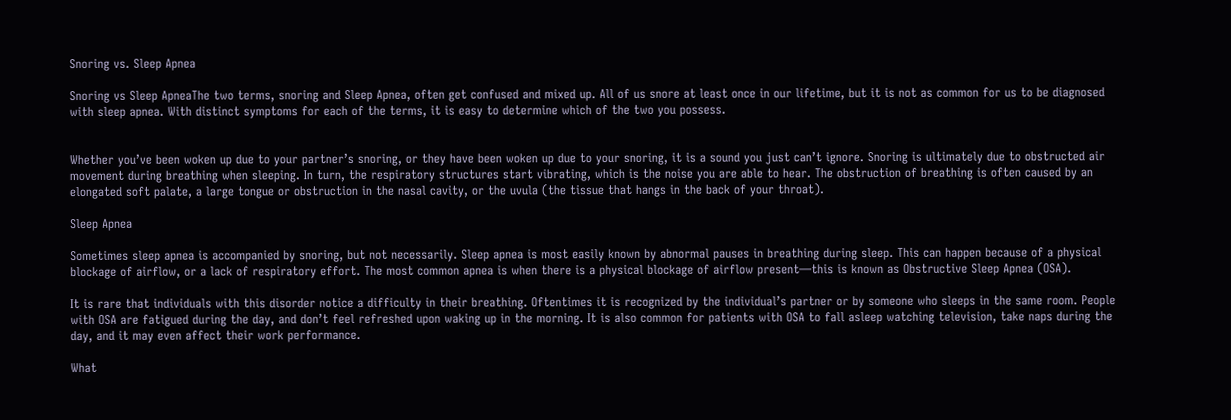Snoring vs. Sleep Apnea

Snoring vs Sleep ApneaThe two terms, snoring and Sleep Apnea, often get confused and mixed up. All of us snore at least once in our lifetime, but it is not as common for us to be diagnosed with sleep apnea. With distinct symptoms for each of the terms, it is easy to determine which of the two you possess.


Whether you’ve been woken up due to your partner’s snoring, or they have been woken up due to your snoring, it is a sound you just can’t ignore. Snoring is ultimately due to obstructed air movement during breathing when sleeping. In turn, the respiratory structures start vibrating, which is the noise you are able to hear. The obstruction of breathing is often caused by an elongated soft palate, a large tongue or obstruction in the nasal cavity, or the uvula (the tissue that hangs in the back of your throat).

Sleep Apnea

Sometimes sleep apnea is accompanied by snoring, but not necessarily. Sleep apnea is most easily known by abnormal pauses in breathing during sleep. This can happen because of a physical blockage of airflow, or a lack of respiratory effort. The most common apnea is when there is a physical blockage of airflow present—this is known as Obstructive Sleep Apnea (OSA).

It is rare that individuals with this disorder notice a difficulty in their breathing. Oftentimes it is recognized by the individual’s partner or by someone who sleeps in the same room. People with OSA are fatigued during the day, and don’t feel refreshed upon waking up in the morning. It is also common for patients with OSA to fall asleep watching television, take naps during the day, and it may even affect their work performance.

What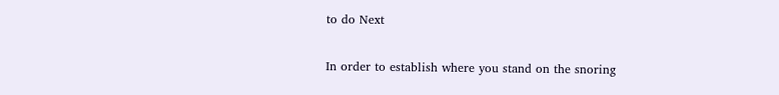to do Next

In order to establish where you stand on the snoring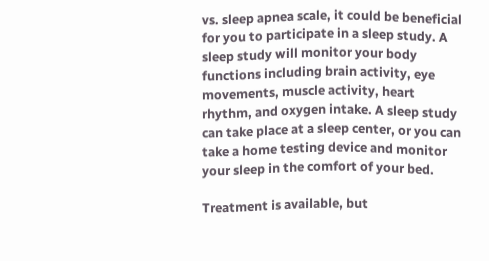vs. sleep apnea scale, it could be beneficial for you to participate in a sleep study. A sleep study will monitor your body functions including brain activity, eye movements, muscle activity, heart rhythm, and oxygen intake. A sleep study can take place at a sleep center, or you can take a home testing device and monitor your sleep in the comfort of your bed.

Treatment is available, but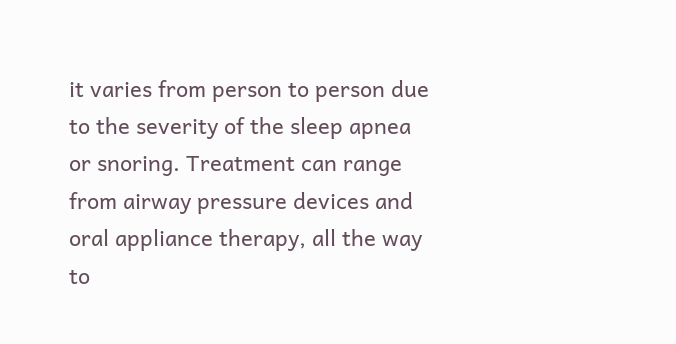it varies from person to person due to the severity of the sleep apnea or snoring. Treatment can range from airway pressure devices and oral appliance therapy, all the way to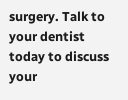surgery. Talk to your dentist today to discuss your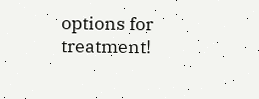options for treatment!